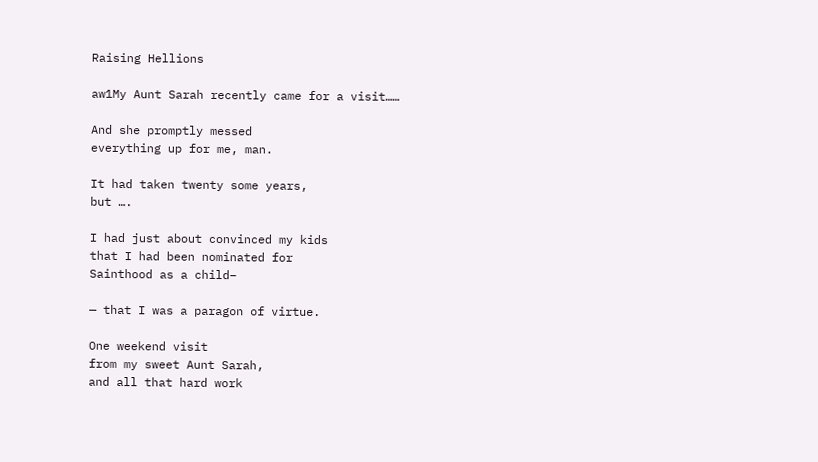Raising Hellions

aw1My Aunt Sarah recently came for a visit……

And she promptly messed
everything up for me, man.

It had taken twenty some years,
but ….

I had just about convinced my kids
that I had been nominated for
Sainthood as a child–

— that I was a paragon of virtue.

One weekend visit
from my sweet Aunt Sarah,
and all that hard work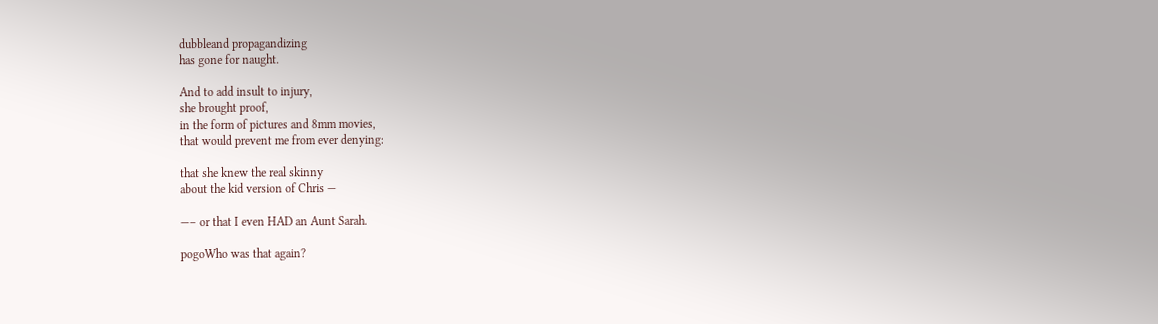dubbleand propagandizing
has gone for naught.

And to add insult to injury,
she brought proof,
in the form of pictures and 8mm movies,
that would prevent me from ever denying:

that she knew the real skinny
about the kid version of Chris —

—– or that I even HAD an Aunt Sarah.

pogoWho was that again?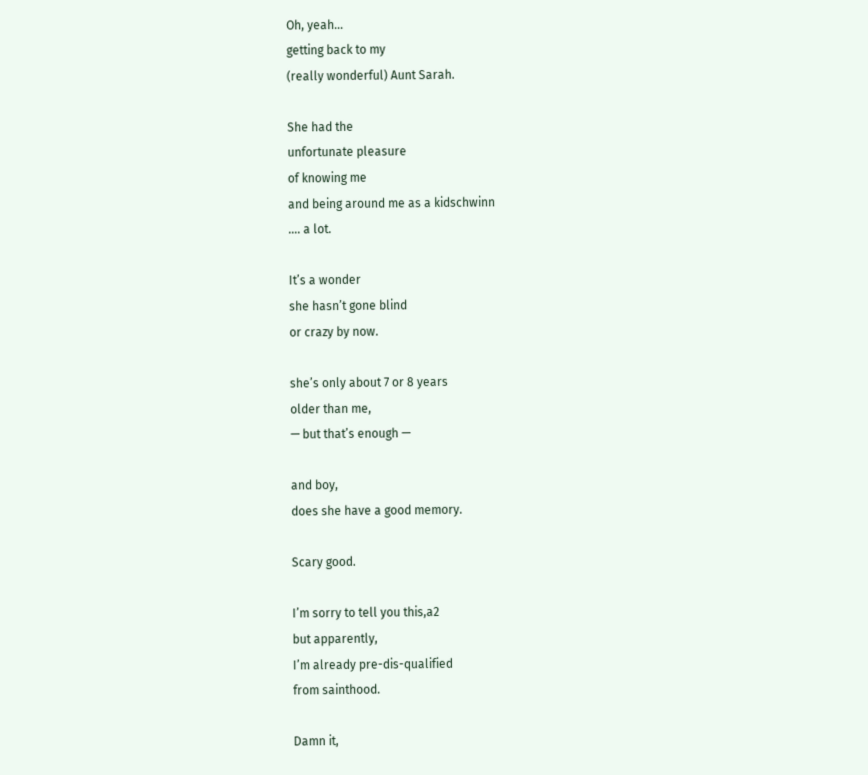Oh, yeah…
getting back to my
(really wonderful) Aunt Sarah.

She had the
unfortunate pleasure
of knowing me
and being around me as a kidschwinn
…. a lot.

It’s a wonder
she hasn’t gone blind
or crazy by now.

she’s only about 7 or 8 years
older than me,
— but that’s enough —

and boy,
does she have a good memory.

Scary good.

I’m sorry to tell you this,a2
but apparently,
I’m already pre-dis-qualified
from sainthood.

Damn it,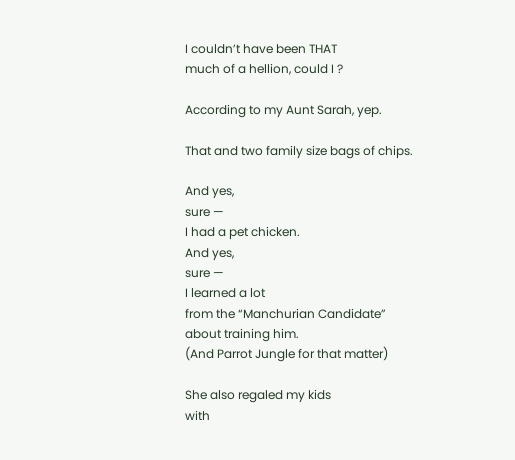I couldn’t have been THAT
much of a hellion, could I ?

According to my Aunt Sarah, yep.

That and two family size bags of chips.

And yes,
sure —
I had a pet chicken.
And yes,
sure —
I learned a lot
from the “Manchurian Candidate”
about training him.
(And Parrot Jungle for that matter)

She also regaled my kids
with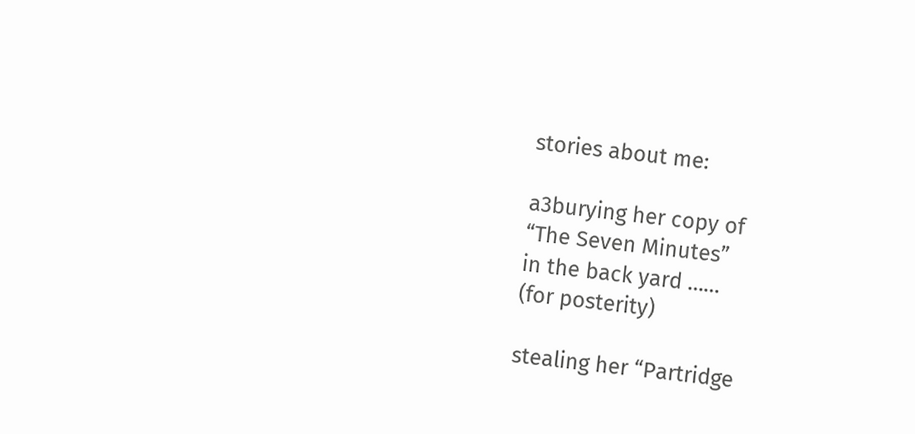stories about me:

a3burying her copy of
“The Seven Minutes”
in the back yard ……
(for posterity)

stealing her “Partridge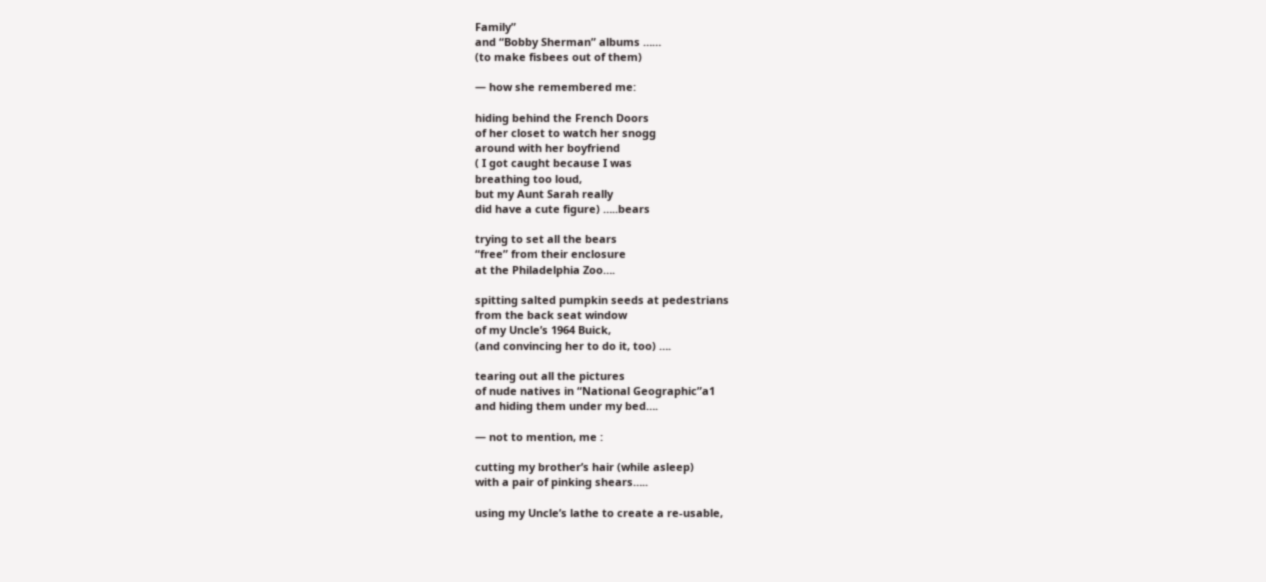Family”
and “Bobby Sherman” albums ……
(to make fisbees out of them)

— how she remembered me:

hiding behind the French Doors
of her closet to watch her snogg
around with her boyfriend
( I got caught because I was
breathing too loud,
but my Aunt Sarah really
did have a cute figure) …..bears

trying to set all the bears
“free” from their enclosure
at the Philadelphia Zoo….

spitting salted pumpkin seeds at pedestrians
from the back seat window
of my Uncle’s 1964 Buick,
(and convincing her to do it, too) ….

tearing out all the pictures
of nude natives in “National Geographic”a1
and hiding them under my bed….

— not to mention, me :

cutting my brother’s hair (while asleep)
with a pair of pinking shears…..

using my Uncle’s lathe to create a re-usable,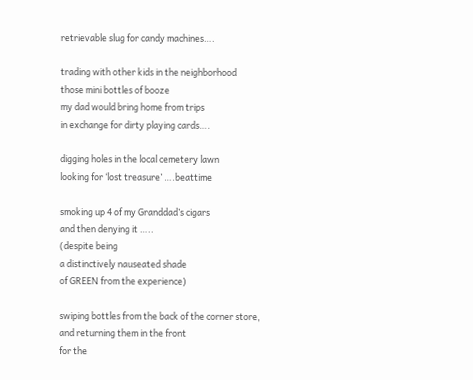retrievable slug for candy machines….

trading with other kids in the neighborhood
those mini bottles of booze
my dad would bring home from trips
in exchange for dirty playing cards….

digging holes in the local cemetery lawn
looking for ‘lost treasure’ ….beattime

smoking up 4 of my Granddad’s cigars
and then denying it …..
(despite being
a distinctively nauseated shade
of GREEN from the experience)

swiping bottles from the back of the corner store,
and returning them in the front
for the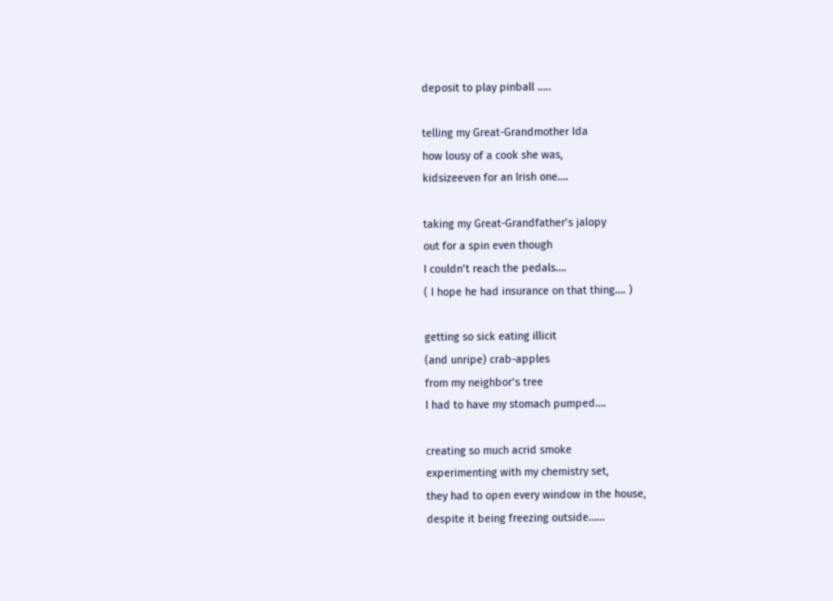deposit to play pinball …..

telling my Great-Grandmother Ida
how lousy of a cook she was,
kidsizeeven for an Irish one….

taking my Great-Grandfather’s jalopy
out for a spin even though
I couldn’t reach the pedals….
( I hope he had insurance on that thing…. )

getting so sick eating illicit
(and unripe) crab-apples
from my neighbor’s tree
I had to have my stomach pumped….

creating so much acrid smoke
experimenting with my chemistry set,
they had to open every window in the house,
despite it being freezing outside……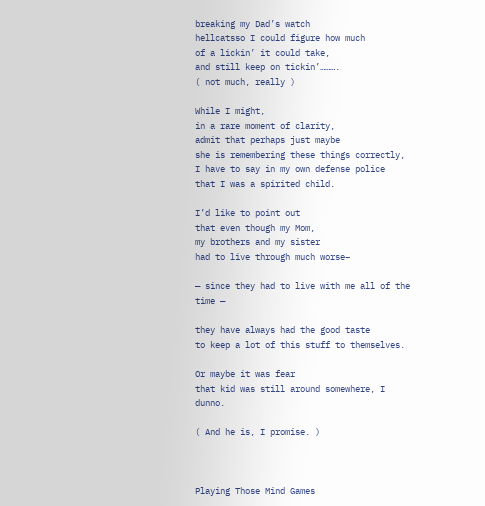breaking my Dad’s watch
hellcatsso I could figure how much
of a lickin’ it could take,
and still keep on tickin’……….
( not much, really )

While I might,
in a rare moment of clarity,
admit that perhaps just maybe
she is remembering these things correctly,
I have to say in my own defense police
that I was a spirited child.

I’d like to point out
that even though my Mom,
my brothers and my sister
had to live through much worse–

— since they had to live with me all of the time —

they have always had the good taste
to keep a lot of this stuff to themselves.

Or maybe it was fear
that kid was still around somewhere, I dunno.

( And he is, I promise. )



Playing Those Mind Games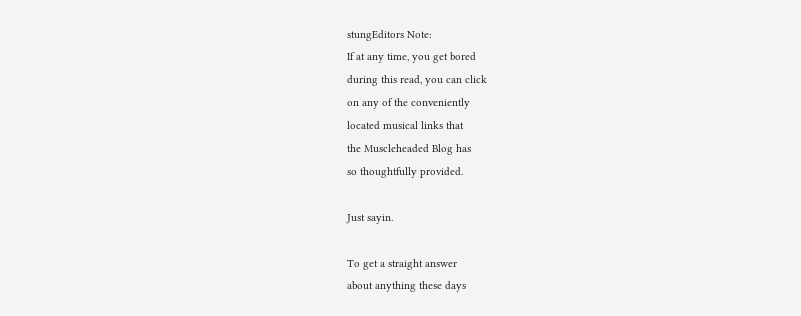stungEditors Note:
If at any time, you get bored
during this read, you can click
on any of the conveniently
located musical links that
the Muscleheaded Blog has
so thoughtfully provided.

Just sayin.

To get a straight answer
about anything these days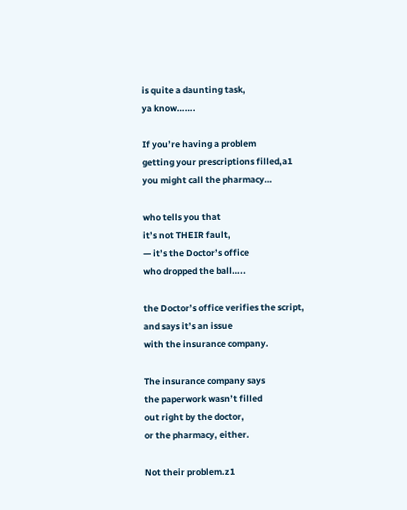is quite a daunting task,
ya know…….

If you’re having a problem
getting your prescriptions filled,a1
you might call the pharmacy…

who tells you that
it’s not THEIR fault,
— it’s the Doctor’s office
who dropped the ball…..

the Doctor’s office verifies the script,
and says it’s an issue
with the insurance company.

The insurance company says
the paperwork wasn’t filled
out right by the doctor,
or the pharmacy, either.

Not their problem.z1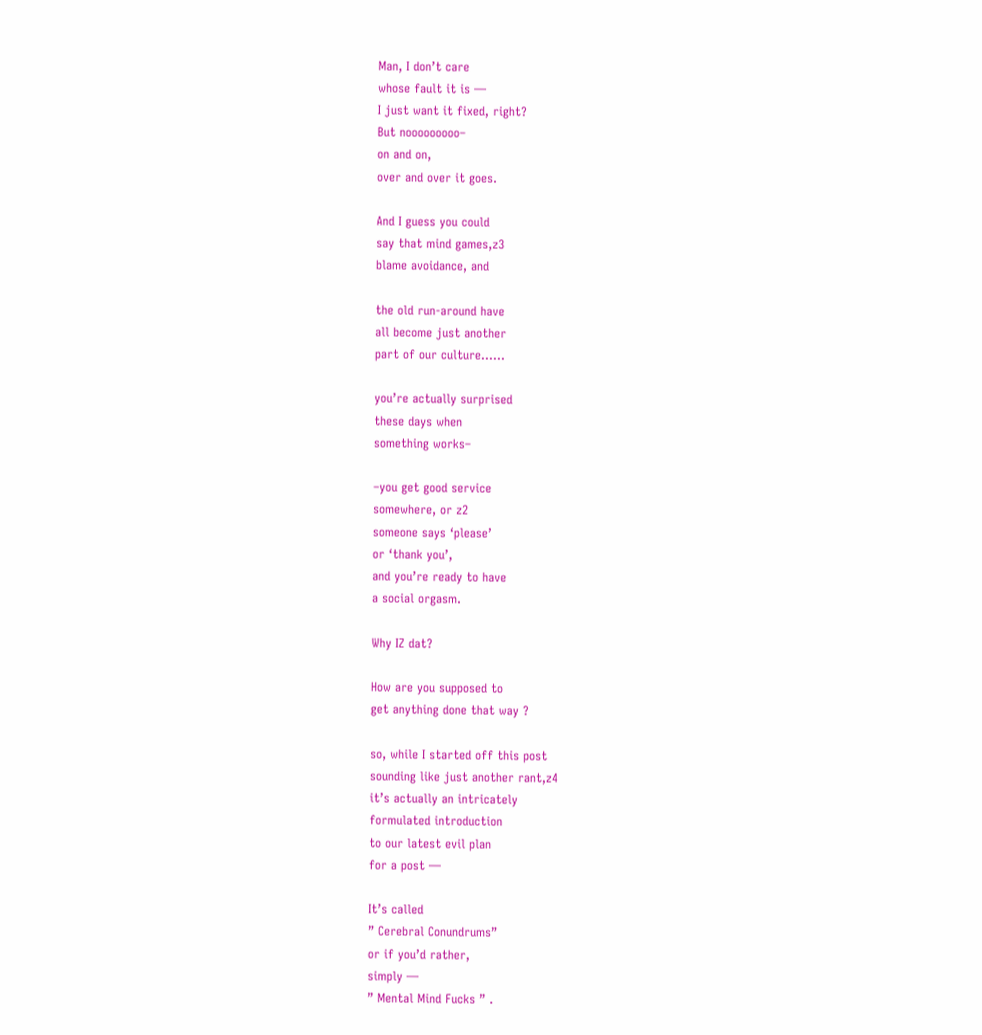Man, I don’t care
whose fault it is —
I just want it fixed, right?
But nooooooooo–
on and on,
over and over it goes.

And I guess you could
say that mind games,z3
blame avoidance, and

the old run-around have
all become just another
part of our culture……

you’re actually surprised
these days when
something works–

–you get good service
somewhere, or z2
someone says ‘please’
or ‘thank you’,
and you’re ready to have
a social orgasm.

Why IZ dat?

How are you supposed to
get anything done that way ?

so, while I started off this post
sounding like just another rant,z4
it’s actually an intricately
formulated introduction
to our latest evil plan
for a post —

It’s called
” Cerebral Conundrums”
or if you’d rather,
simply —
” Mental Mind Fucks ” .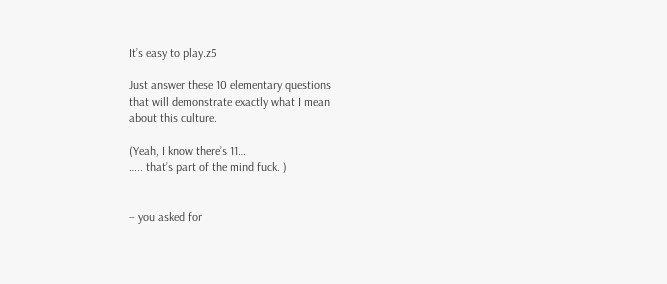It’s easy to play.z5

Just answer these 10 elementary questions
that will demonstrate exactly what I mean
about this culture.

(Yeah, I know there’s 11…
….. that’s part of the mind fuck. )


– you asked for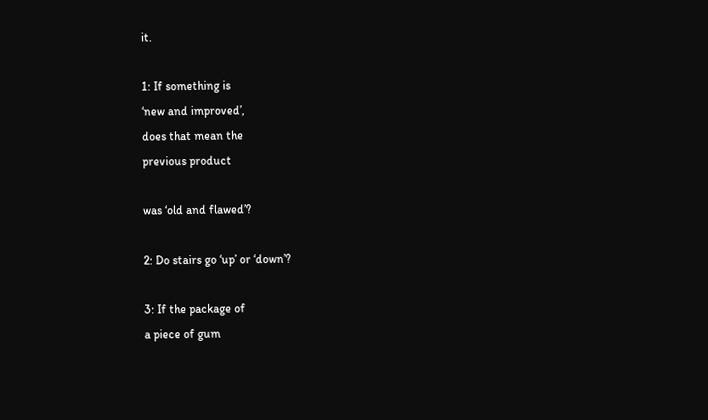it.

1: If something is
‘new and improved’,
does that mean the
previous product

was ‘old and flawed’?

2: Do stairs go ‘up’ or ‘down’?

3: If the package of
a piece of gum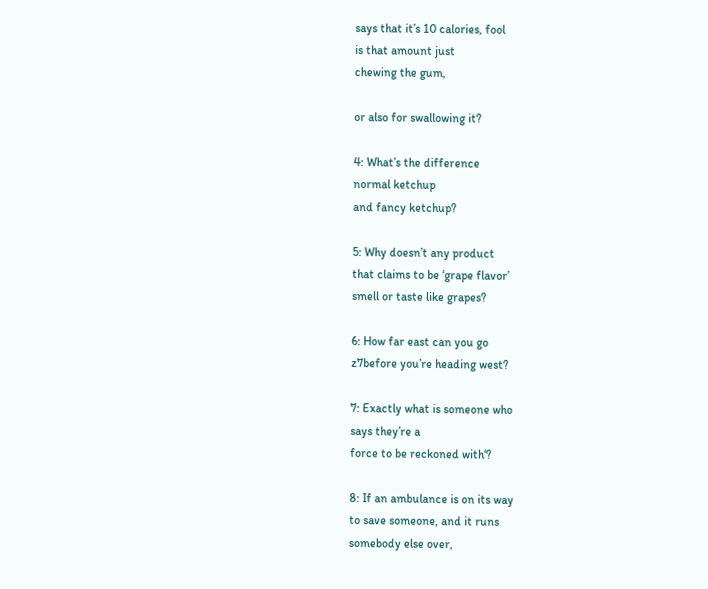says that it’s 10 calories, fool
is that amount just
chewing the gum,

or also for swallowing it?

4: What’s the difference
normal ketchup
and fancy ketchup?

5: Why doesn’t any product
that claims to be ‘grape flavor’
smell or taste like grapes?

6: How far east can you go
z7before you’re heading west?

7: Exactly what is someone who
says they’re a
force to be reckoned with‘?

8: If an ambulance is on its way
to save someone, and it runs
somebody else over,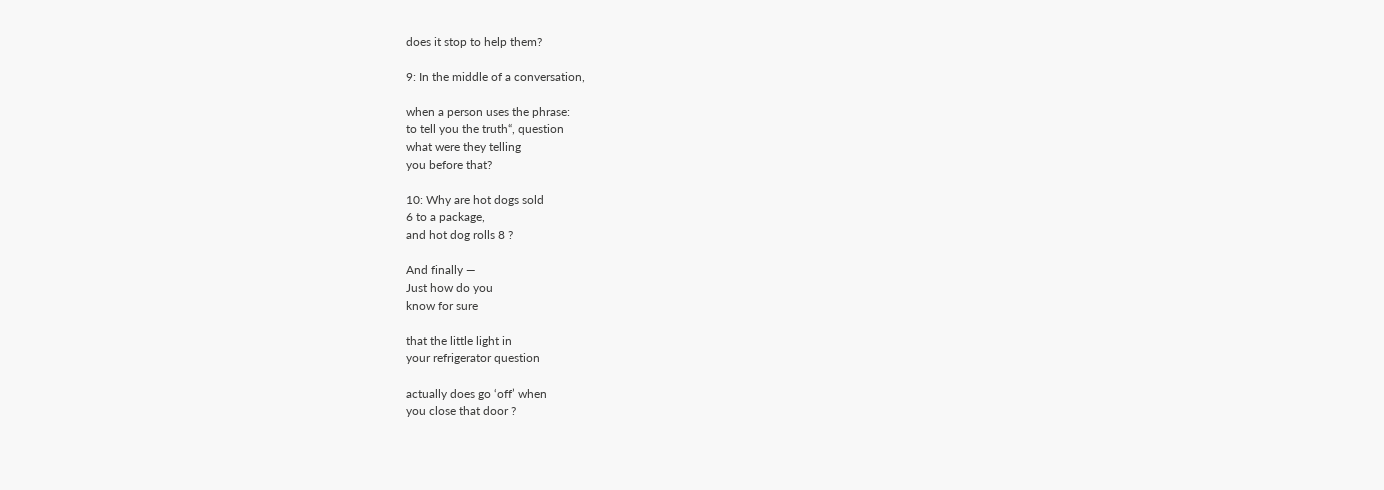does it stop to help them?

9: In the middle of a conversation,

when a person uses the phrase:
to tell you the truth“, question
what were they telling
you before that?

10: Why are hot dogs sold
6 to a package,
and hot dog rolls 8 ?

And finally —
Just how do you
know for sure

that the little light in
your refrigerator question

actually does go ‘off’ when
you close that door ?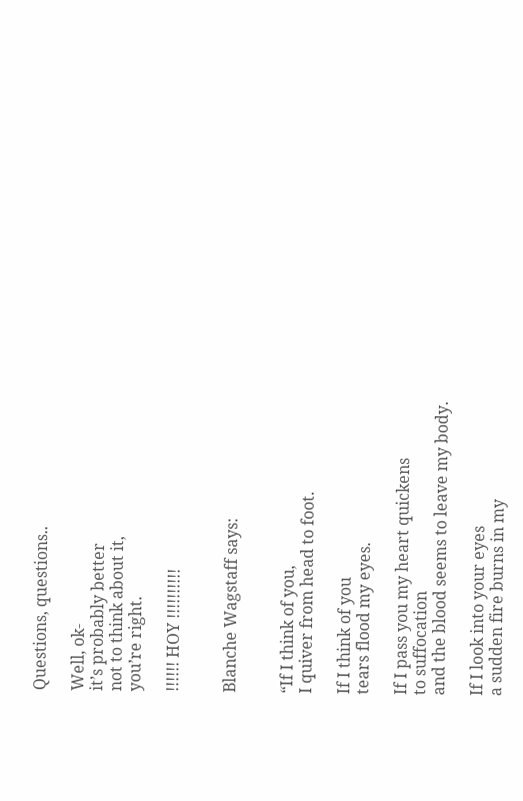Questions, questions..

Well, ok-
it’s probably better
not to think about it,
you’re right.

!!!!!! HOY !!!!!!!!!!


Blanche Wagstaff says:


“If I think of you,
I quiver from head to foot.

If I think of you
tears flood my eyes.

If I pass you my heart quickens
to suffocation
and the blood seems to leave my body.

If I look into your eyes
a sudden fire burns in my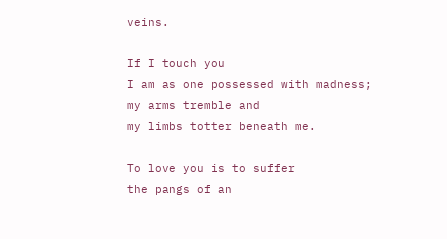veins.

If I touch you
I am as one possessed with madness;
my arms tremble and
my limbs totter beneath me.

To love you is to suffer
the pangs of an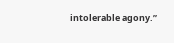intolerable agony.”